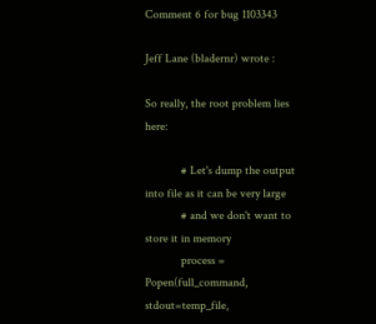Comment 6 for bug 1103343

Jeff Lane (bladernr) wrote :

So really, the root problem lies here:

            # Let's dump the output into file as it can be very large
            # and we don't want to store it in memory
            process = Popen(full_command, stdout=temp_file,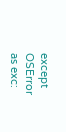except OSError as exc: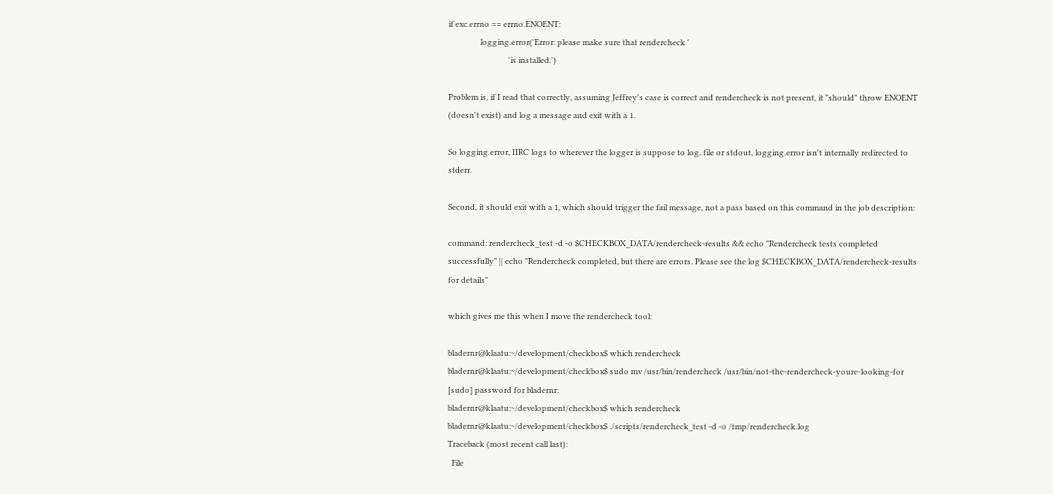if exc.errno == errno.ENOENT:
                logging.error('Error: please make sure that rendercheck '
                              'is installed.')

Problem is, if I read that correctly, assuming Jeffrey's case is correct and rendercheck is not present, it "should" throw ENOENT (doesn't exist) and log a message and exit with a 1.

So logging.error, IIRC logs to wherever the logger is suppose to log, file or stdout, logging.error isn't internally redirected to stderr.

Second, it should exit with a 1, which should trigger the fail message, not a pass based on this command in the job description:

command: rendercheck_test -d -o $CHECKBOX_DATA/rendercheck-results && echo "Rendercheck tests completed successfully" || echo "Rendercheck completed, but there are errors. Please see the log $CHECKBOX_DATA/rendercheck-results for details"

which gives me this when I move the rendercheck tool:

bladernr@klaatu:~/development/checkbox$ which rendercheck
bladernr@klaatu:~/development/checkbox$ sudo mv /usr/bin/rendercheck /usr/bin/not-the-rendercheck-youre-looking-for
[sudo] password for bladernr:
bladernr@klaatu:~/development/checkbox$ which rendercheck
bladernr@klaatu:~/development/checkbox$ ./scripts/rendercheck_test -d -o /tmp/rendercheck.log
Traceback (most recent call last):
  File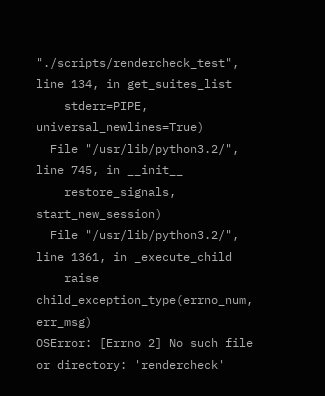"./scripts/rendercheck_test", line 134, in get_suites_list
    stderr=PIPE, universal_newlines=True)
  File "/usr/lib/python3.2/", line 745, in __init__
    restore_signals, start_new_session)
  File "/usr/lib/python3.2/", line 1361, in _execute_child
    raise child_exception_type(errno_num, err_msg)
OSError: [Errno 2] No such file or directory: 'rendercheck'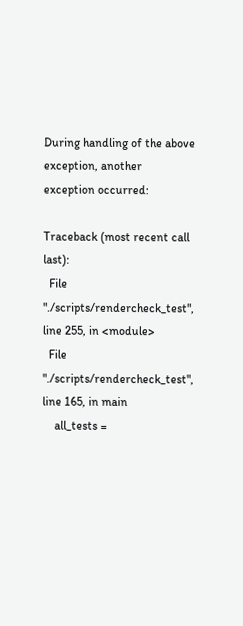During handling of the above exception, another exception occurred:

Traceback (most recent call last):
  File "./scripts/rendercheck_test", line 255, in <module>
  File "./scripts/rendercheck_test", line 165, in main
    all_tests =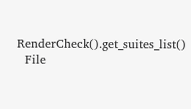RenderCheck().get_suites_list()
  File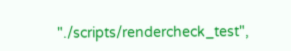"./scripts/rendercheck_test",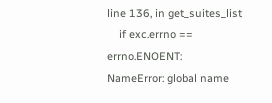line 136, in get_suites_list
    if exc.errno == errno.ENOENT:
NameError: global name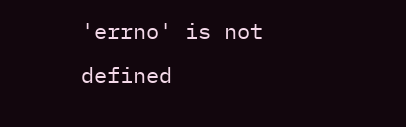'errno' is not defined